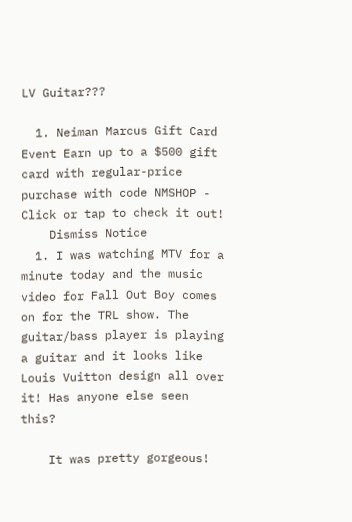LV Guitar???

  1. Neiman Marcus Gift Card Event Earn up to a $500 gift card with regular-price purchase with code NMSHOP - Click or tap to check it out!
    Dismiss Notice
  1. I was watching MTV for a minute today and the music video for Fall Out Boy comes on for the TRL show. The guitar/bass player is playing a guitar and it looks like Louis Vuitton design all over it! Has anyone else seen this?

    It was pretty gorgeous!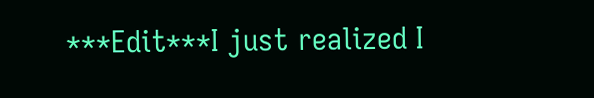***Edit***I just realized I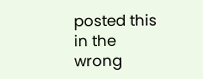posted this in the wrong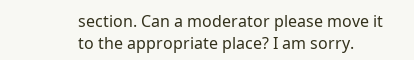section. Can a moderator please move it to the appropriate place? I am sorry.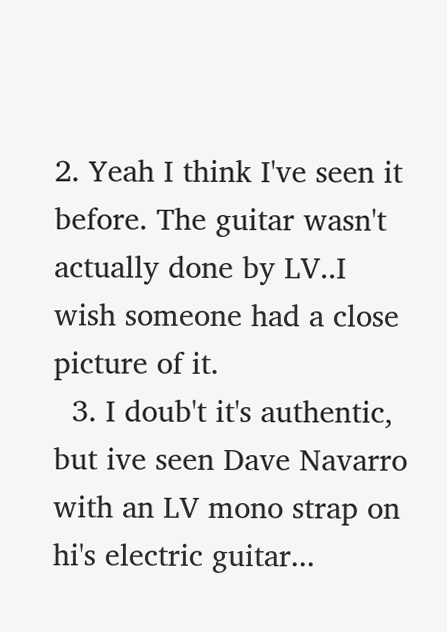2. Yeah I think I've seen it before. The guitar wasn't actually done by LV..I wish someone had a close picture of it.
  3. I doub't it's authentic, but ive seen Dave Navarro with an LV mono strap on hi's electric guitar...